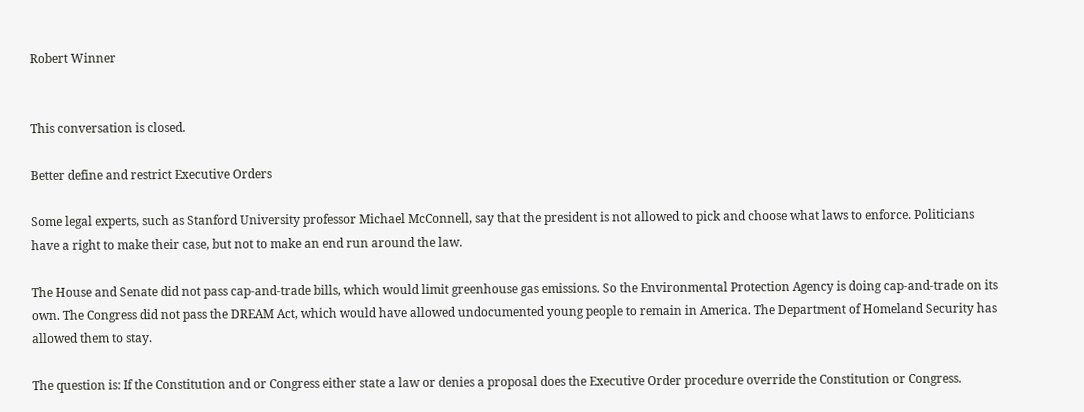Robert Winner


This conversation is closed.

Better define and restrict Executive Orders

Some legal experts, such as Stanford University professor Michael McConnell, say that the president is not allowed to pick and choose what laws to enforce. Politicians have a right to make their case, but not to make an end run around the law.

The House and Senate did not pass cap-and-trade bills, which would limit greenhouse gas emissions. So the Environmental Protection Agency is doing cap-and-trade on its own. The Congress did not pass the DREAM Act, which would have allowed undocumented young people to remain in America. The Department of Homeland Security has allowed them to stay.

The question is: If the Constitution and or Congress either state a law or denies a proposal does the Executive Order procedure override the Constitution or Congress.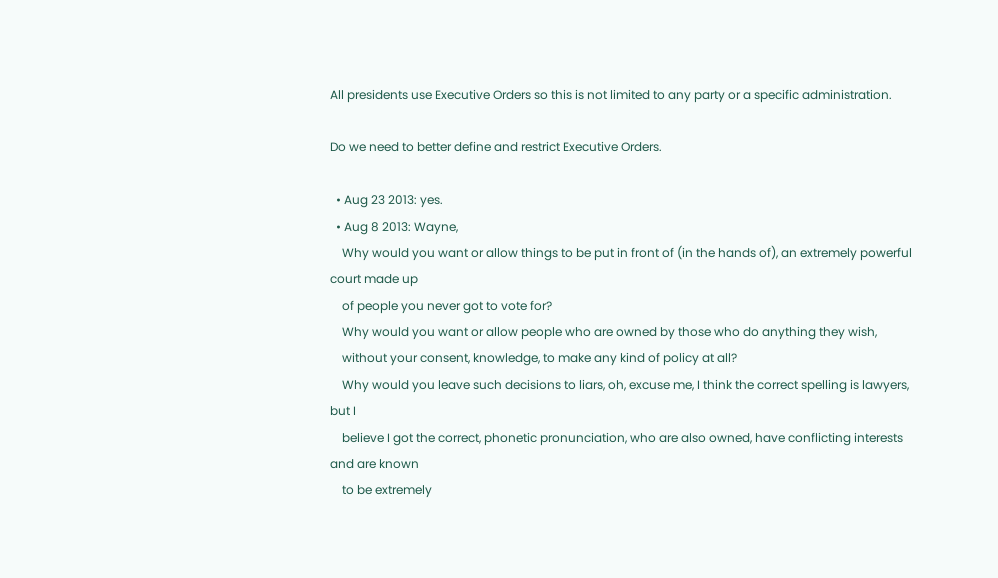All presidents use Executive Orders so this is not limited to any party or a specific administration.

Do we need to better define and restrict Executive Orders.

  • Aug 23 2013: yes.
  • Aug 8 2013: Wayne,
    Why would you want or allow things to be put in front of (in the hands of), an extremely powerful court made up
    of people you never got to vote for?
    Why would you want or allow people who are owned by those who do anything they wish,
    without your consent, knowledge, to make any kind of policy at all?
    Why would you leave such decisions to liars, oh, excuse me, I think the correct spelling is lawyers, but I
    believe I got the correct, phonetic pronunciation, who are also owned, have conflicting interests and are known
    to be extremely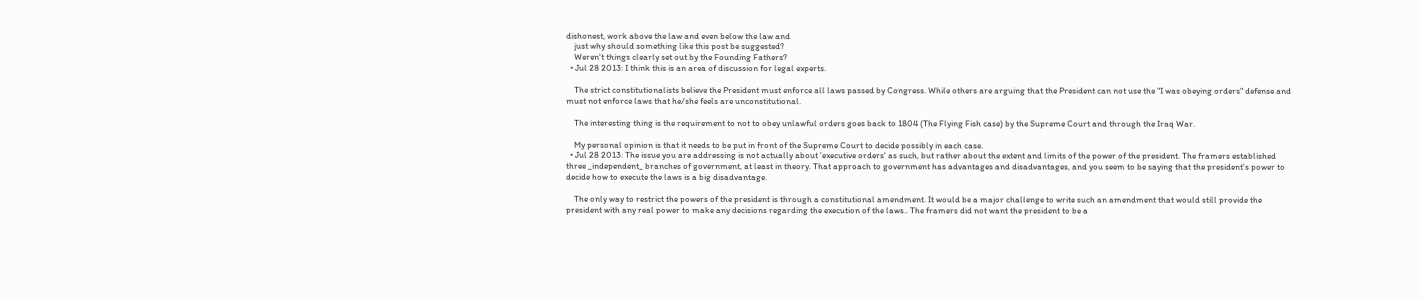dishonest, work above the law and even below the law and
    just why should something like this post be suggested?
    Weren't things clearly set out by the Founding Fathers?
  • Jul 28 2013: I think this is an area of discussion for legal experts.

    The strict constitutionalists believe the President must enforce all laws passed by Congress. While others are arguing that the President can not use the "I was obeying orders" defense and must not enforce laws that he/she feels are unconstitutional.

    The interesting thing is the requirement to not to obey unlawful orders goes back to 1804 (The Flying Fish case) by the Supreme Court and through the Iraq War.

    My personal opinion is that it needs to be put in front of the Supreme Court to decide possibly in each case.
  • Jul 28 2013: The issue you are addressing is not actually about 'executive orders' as such, but rather about the extent and limits of the power of the president. The framers established three _independent_ branches of government, at least in theory. That approach to government has advantages and disadvantages, and you seem to be saying that the president's power to decide how to execute the laws is a big disadvantage.

    The only way to restrict the powers of the president is through a constitutional amendment. It would be a major challenge to write such an amendment that would still provide the president with any real power to make any decisions regarding the execution of the laws.. The framers did not want the president to be a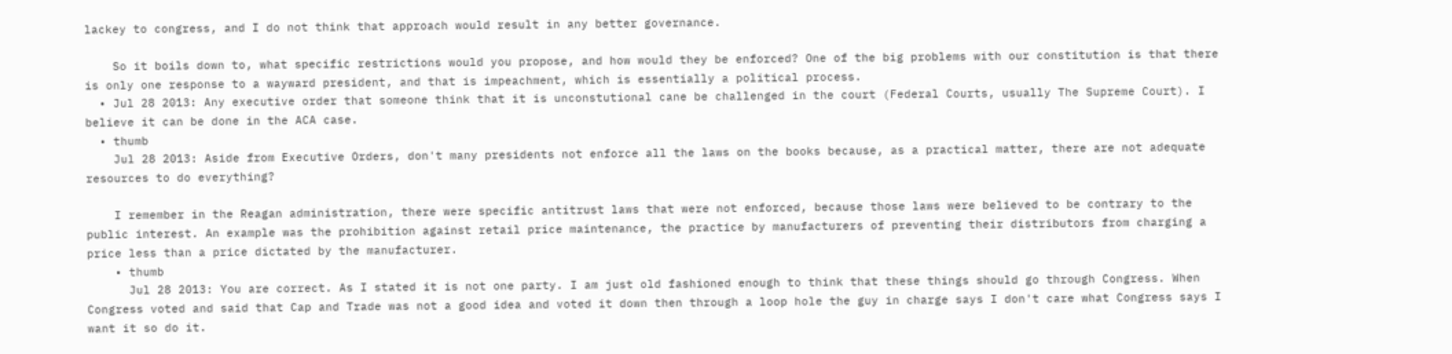lackey to congress, and I do not think that approach would result in any better governance.

    So it boils down to, what specific restrictions would you propose, and how would they be enforced? One of the big problems with our constitution is that there is only one response to a wayward president, and that is impeachment, which is essentially a political process.
  • Jul 28 2013: Any executive order that someone think that it is unconstutional cane be challenged in the court (Federal Courts, usually The Supreme Court). I believe it can be done in the ACA case.
  • thumb
    Jul 28 2013: Aside from Executive Orders, don't many presidents not enforce all the laws on the books because, as a practical matter, there are not adequate resources to do everything?

    I remember in the Reagan administration, there were specific antitrust laws that were not enforced, because those laws were believed to be contrary to the public interest. An example was the prohibition against retail price maintenance, the practice by manufacturers of preventing their distributors from charging a price less than a price dictated by the manufacturer.
    • thumb
      Jul 28 2013: You are correct. As I stated it is not one party. I am just old fashioned enough to think that these things should go through Congress. When Congress voted and said that Cap and Trade was not a good idea and voted it down then through a loop hole the guy in charge says I don't care what Congress says I want it so do it.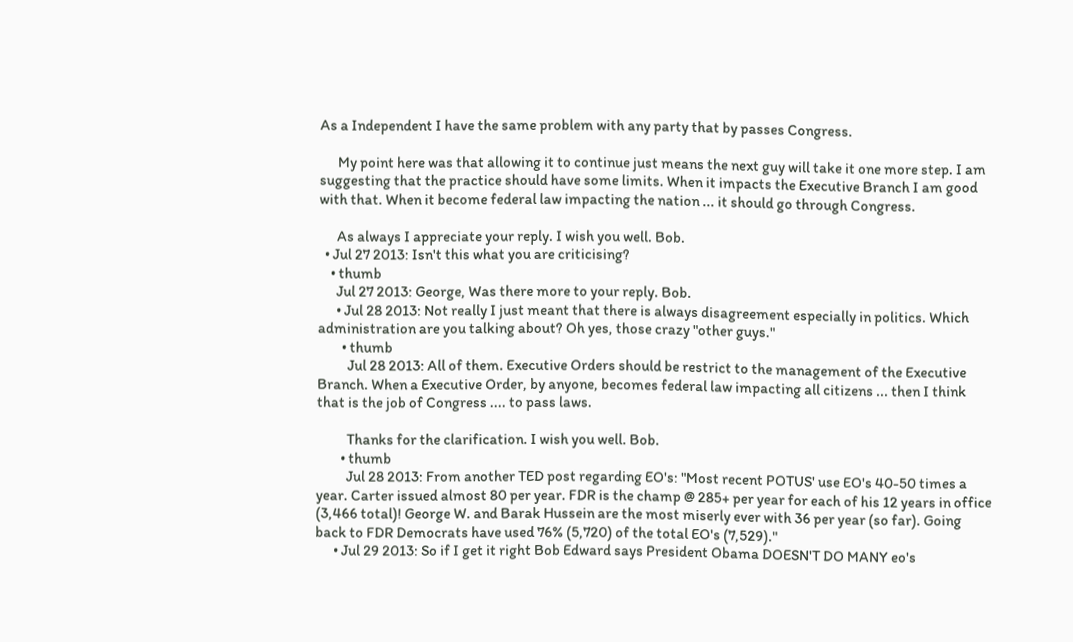As a Independent I have the same problem with any party that by passes Congress.

      My point here was that allowing it to continue just means the next guy will take it one more step. I am suggesting that the practice should have some limits. When it impacts the Executive Branch I am good with that. When it become federal law impacting the nation ... it should go through Congress.

      As always I appreciate your reply. I wish you well. Bob.
  • Jul 27 2013: Isn't this what you are criticising?
    • thumb
      Jul 27 2013: George, Was there more to your reply. Bob.
      • Jul 28 2013: Not really I just meant that there is always disagreement especially in politics. Which administration are you talking about? Oh yes, those crazy "other guys."
        • thumb
          Jul 28 2013: All of them. Executive Orders should be restrict to the management of the Executive Branch. When a Executive Order, by anyone, becomes federal law impacting all citizens ... then I think that is the job of Congress .... to pass laws.

          Thanks for the clarification. I wish you well. Bob.
        • thumb
          Jul 28 2013: From another TED post regarding EO's: "Most recent POTUS' use EO's 40-50 times a year. Carter issued almost 80 per year. FDR is the champ @ 285+ per year for each of his 12 years in office (3,466 total)! George W. and Barak Hussein are the most miserly ever with 36 per year (so far). Going back to FDR Democrats have used 76% (5,720) of the total EO's (7,529)."
      • Jul 29 2013: So if I get it right Bob Edward says President Obama DOESN'T DO MANY eo's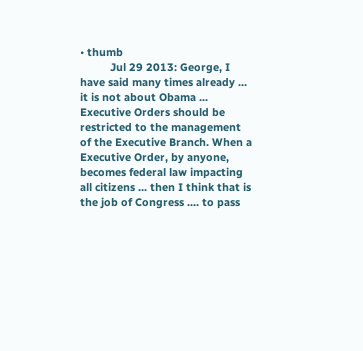• thumb
          Jul 29 2013: George, I have said many times already ... it is not about Obama ... Executive Orders should be restricted to the management of the Executive Branch. When a Executive Order, by anyone, becomes federal law impacting all citizens ... then I think that is the job of Congress .... to pass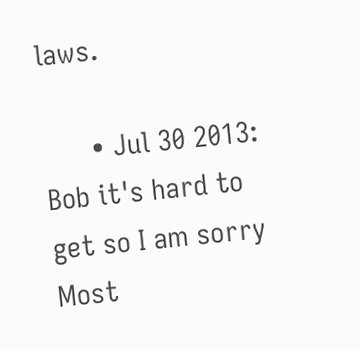laws.

      • Jul 30 2013: Bob it's hard to get so I am sorry Most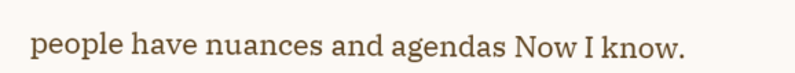people have nuances and agendas Now I know.